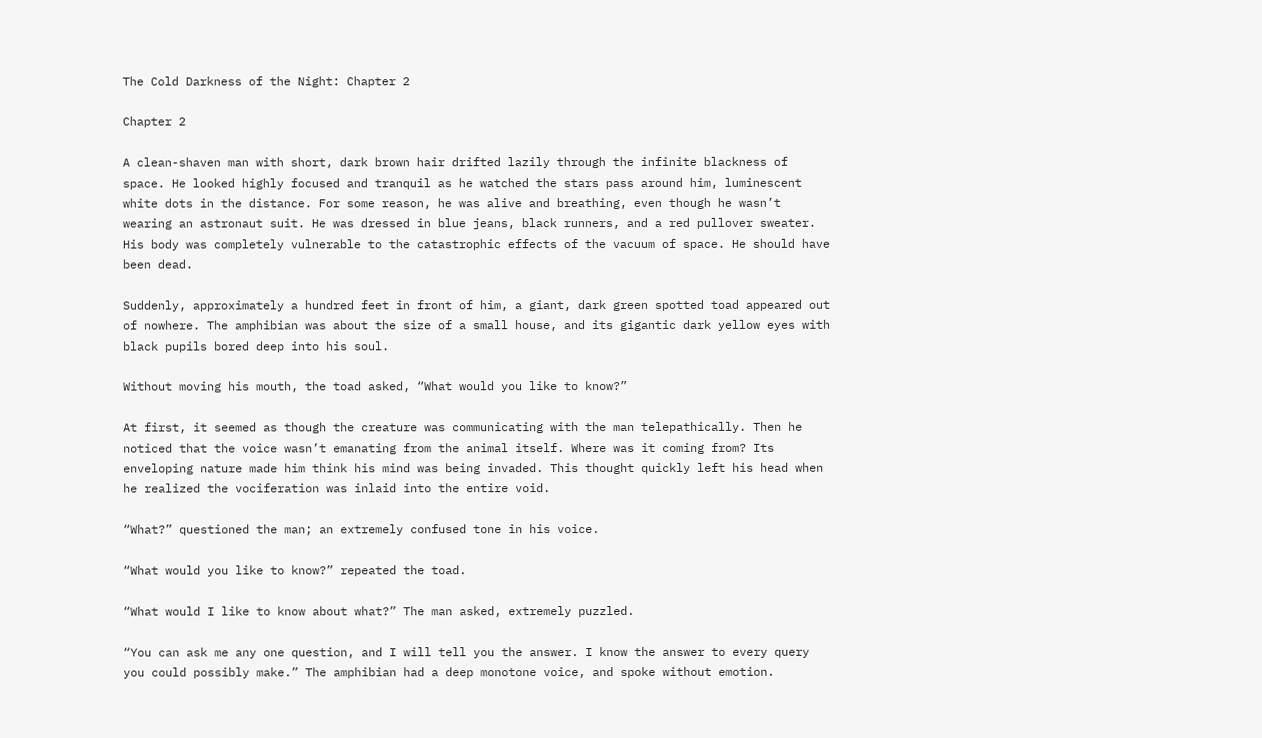The Cold Darkness of the Night: Chapter 2

Chapter 2

A clean-shaven man with short, dark brown hair drifted lazily through the infinite blackness of space. He looked highly focused and tranquil as he watched the stars pass around him, luminescent white dots in the distance. For some reason, he was alive and breathing, even though he wasn’t wearing an astronaut suit. He was dressed in blue jeans, black runners, and a red pullover sweater. His body was completely vulnerable to the catastrophic effects of the vacuum of space. He should have been dead.

Suddenly, approximately a hundred feet in front of him, a giant, dark green spotted toad appeared out of nowhere. The amphibian was about the size of a small house, and its gigantic dark yellow eyes with black pupils bored deep into his soul.

Without moving his mouth, the toad asked, “What would you like to know?”

At first, it seemed as though the creature was communicating with the man telepathically. Then he noticed that the voice wasn’t emanating from the animal itself. Where was it coming from? Its enveloping nature made him think his mind was being invaded. This thought quickly left his head when he realized the vociferation was inlaid into the entire void.

“What?” questioned the man; an extremely confused tone in his voice.

“What would you like to know?” repeated the toad.

“What would I like to know about what?” The man asked, extremely puzzled.

“You can ask me any one question, and I will tell you the answer. I know the answer to every query you could possibly make.” The amphibian had a deep monotone voice, and spoke without emotion.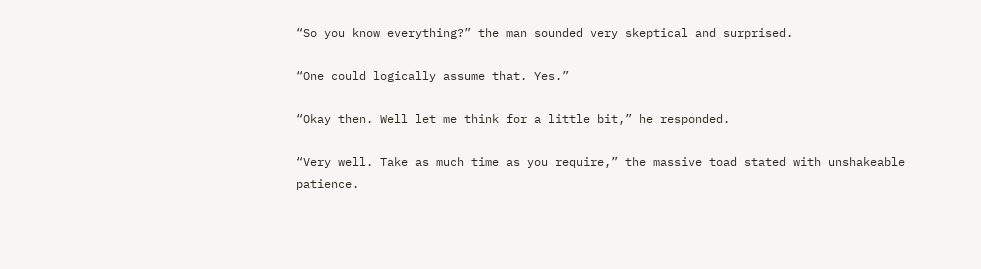“So you know everything?” the man sounded very skeptical and surprised.

“One could logically assume that. Yes.”

“Okay then. Well let me think for a little bit,” he responded.

“Very well. Take as much time as you require,” the massive toad stated with unshakeable patience.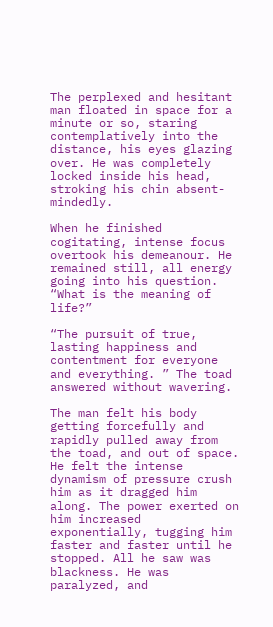The perplexed and hesitant man floated in space for a minute or so, staring contemplatively into the distance, his eyes glazing over. He was completely locked inside his head, stroking his chin absent-mindedly.

When he finished cogitating, intense focus overtook his demeanour. He remained still, all energy going into his question. “What is the meaning of life?”

“The pursuit of true, lasting happiness and contentment for everyone and everything. ” The toad answered without wavering.

The man felt his body getting forcefully and rapidly pulled away from the toad, and out of space. He felt the intense dynamism of pressure crush him as it dragged him along. The power exerted on him increased exponentially, tugging him faster and faster until he stopped. All he saw was blackness. He was paralyzed, and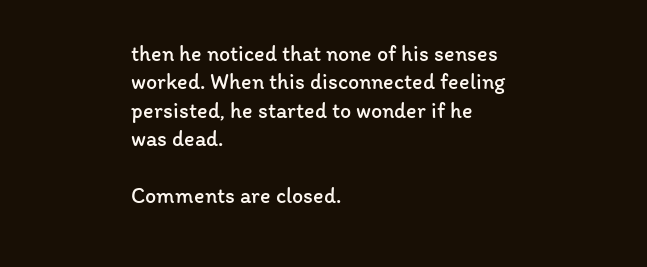then he noticed that none of his senses worked. When this disconnected feeling persisted, he started to wonder if he was dead.

Comments are closed.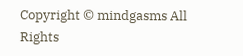Copyright © mindgasms All Rights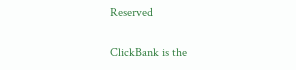Reserved

ClickBank is the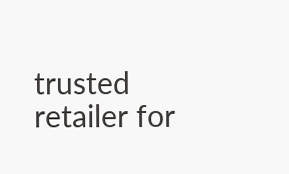trusted retailer for